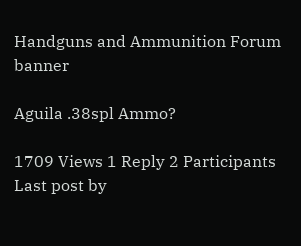Handguns and Ammunition Forum banner

Aguila .38spl Ammo?

1709 Views 1 Reply 2 Participants Last post by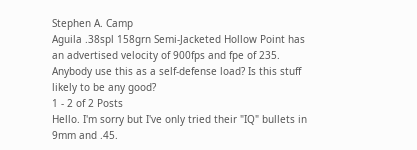Stephen A. Camp
Aguila .38spl 158grn Semi-Jacketed Hollow Point has an advertised velocity of 900fps and fpe of 235. Anybody use this as a self-defense load? Is this stuff likely to be any good?
1 - 2 of 2 Posts
Hello. I'm sorry but I've only tried their "IQ" bullets in 9mm and .45.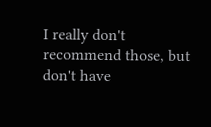I really don't recommend those, but don't have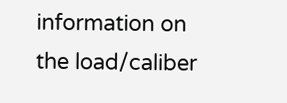information on the load/caliber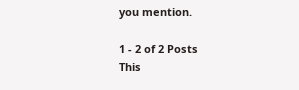you mention.

1 - 2 of 2 Posts
This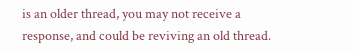is an older thread, you may not receive a response, and could be reviving an old thread.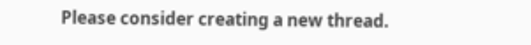Please consider creating a new thread.